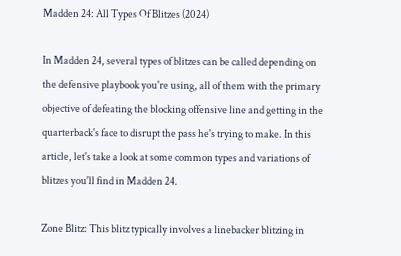Madden 24: All Types Of Blitzes (2024)

In Madden 24, several types of blitzes can be called depending on the defensive playbook you're using, all of them with the primary objective of defeating the blocking offensive line and getting in the quarterback's face to disrupt the pass he's trying to make. In this article, let's take a look at some common types and variations of blitzes you'll find in Madden 24.

Zone Blitz: This blitz typically involves a linebacker blitzing in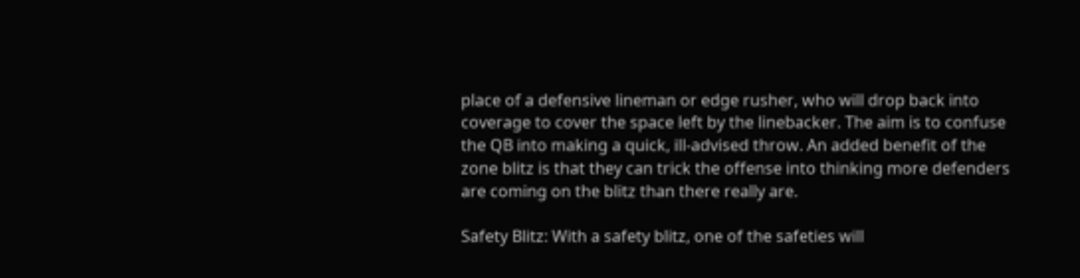place of a defensive lineman or edge rusher, who will drop back into coverage to cover the space left by the linebacker. The aim is to confuse the QB into making a quick, ill-advised throw. An added benefit of the zone blitz is that they can trick the offense into thinking more defenders are coming on the blitz than there really are.

Safety Blitz: With a safety blitz, one of the safeties will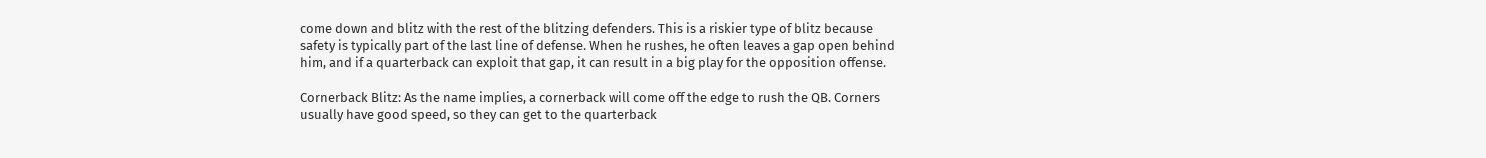come down and blitz with the rest of the blitzing defenders. This is a riskier type of blitz because safety is typically part of the last line of defense. When he rushes, he often leaves a gap open behind him, and if a quarterback can exploit that gap, it can result in a big play for the opposition offense.

Cornerback Blitz: As the name implies, a cornerback will come off the edge to rush the QB. Corners usually have good speed, so they can get to the quarterback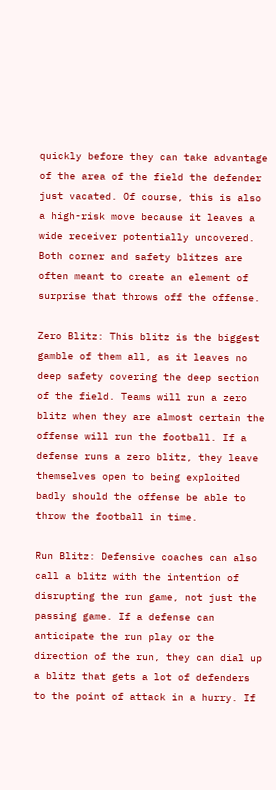quickly before they can take advantage of the area of the field the defender just vacated. Of course, this is also a high-risk move because it leaves a wide receiver potentially uncovered. Both corner and safety blitzes are often meant to create an element of surprise that throws off the offense.

Zero Blitz: This blitz is the biggest gamble of them all, as it leaves no deep safety covering the deep section of the field. Teams will run a zero blitz when they are almost certain the offense will run the football. If a defense runs a zero blitz, they leave themselves open to being exploited badly should the offense be able to throw the football in time.

Run Blitz: Defensive coaches can also call a blitz with the intention of disrupting the run game, not just the passing game. If a defense can anticipate the run play or the direction of the run, they can dial up a blitz that gets a lot of defenders to the point of attack in a hurry. If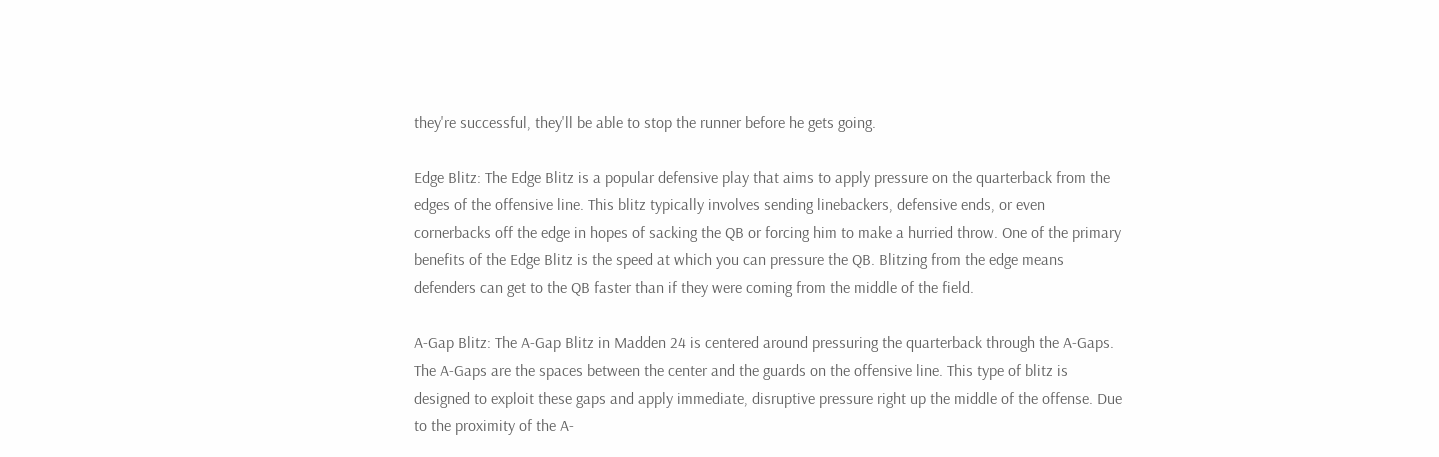they're successful, they'll be able to stop the runner before he gets going.

Edge Blitz: The Edge Blitz is a popular defensive play that aims to apply pressure on the quarterback from the edges of the offensive line. This blitz typically involves sending linebackers, defensive ends, or even cornerbacks off the edge in hopes of sacking the QB or forcing him to make a hurried throw. One of the primary benefits of the Edge Blitz is the speed at which you can pressure the QB. Blitzing from the edge means defenders can get to the QB faster than if they were coming from the middle of the field.

A-Gap Blitz: The A-Gap Blitz in Madden 24 is centered around pressuring the quarterback through the A-Gaps. The A-Gaps are the spaces between the center and the guards on the offensive line. This type of blitz is designed to exploit these gaps and apply immediate, disruptive pressure right up the middle of the offense. Due to the proximity of the A-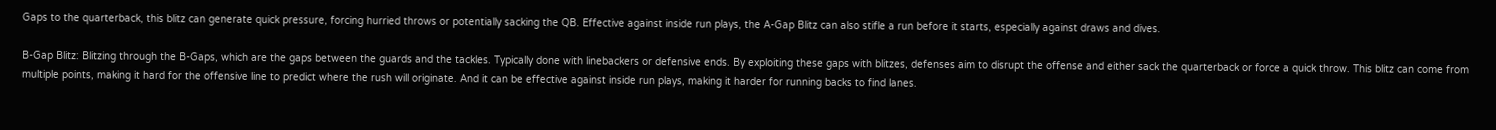Gaps to the quarterback, this blitz can generate quick pressure, forcing hurried throws or potentially sacking the QB. Effective against inside run plays, the A-Gap Blitz can also stifle a run before it starts, especially against draws and dives.

B-Gap Blitz: Blitzing through the B-Gaps, which are the gaps between the guards and the tackles. Typically done with linebackers or defensive ends. By exploiting these gaps with blitzes, defenses aim to disrupt the offense and either sack the quarterback or force a quick throw. This blitz can come from multiple points, making it hard for the offensive line to predict where the rush will originate. And it can be effective against inside run plays, making it harder for running backs to find lanes.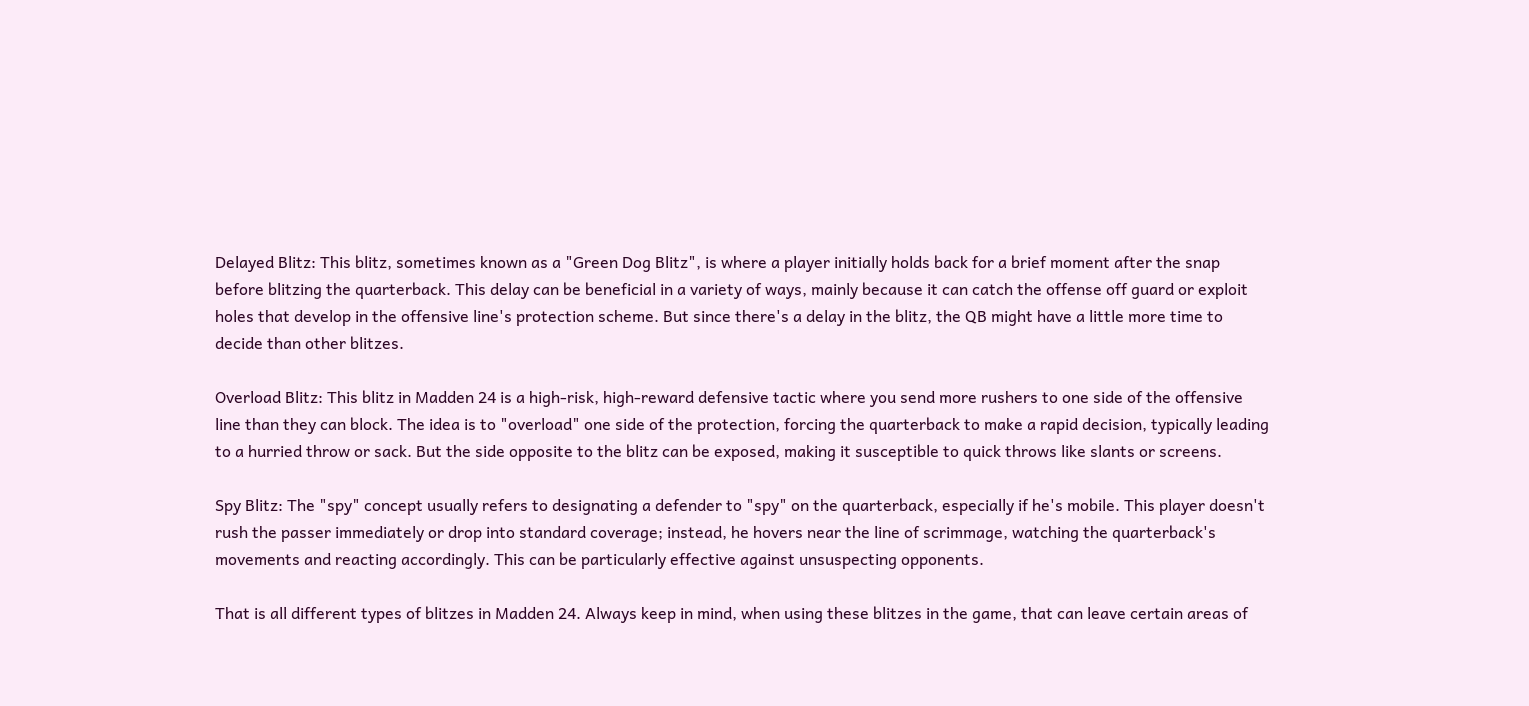Delayed Blitz: This blitz, sometimes known as a "Green Dog Blitz", is where a player initially holds back for a brief moment after the snap before blitzing the quarterback. This delay can be beneficial in a variety of ways, mainly because it can catch the offense off guard or exploit holes that develop in the offensive line's protection scheme. But since there's a delay in the blitz, the QB might have a little more time to decide than other blitzes.

Overload Blitz: This blitz in Madden 24 is a high-risk, high-reward defensive tactic where you send more rushers to one side of the offensive line than they can block. The idea is to "overload" one side of the protection, forcing the quarterback to make a rapid decision, typically leading to a hurried throw or sack. But the side opposite to the blitz can be exposed, making it susceptible to quick throws like slants or screens.

Spy Blitz: The "spy" concept usually refers to designating a defender to "spy" on the quarterback, especially if he's mobile. This player doesn't rush the passer immediately or drop into standard coverage; instead, he hovers near the line of scrimmage, watching the quarterback's movements and reacting accordingly. This can be particularly effective against unsuspecting opponents.

That is all different types of blitzes in Madden 24. Always keep in mind, when using these blitzes in the game, that can leave certain areas of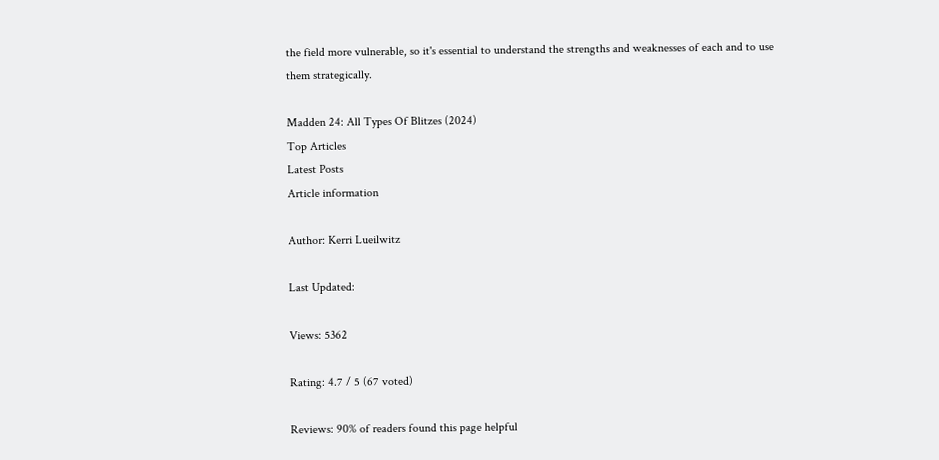the field more vulnerable, so it's essential to understand the strengths and weaknesses of each and to use them strategically.

Madden 24: All Types Of Blitzes (2024)
Top Articles
Latest Posts
Article information

Author: Kerri Lueilwitz

Last Updated:

Views: 5362

Rating: 4.7 / 5 (67 voted)

Reviews: 90% of readers found this page helpful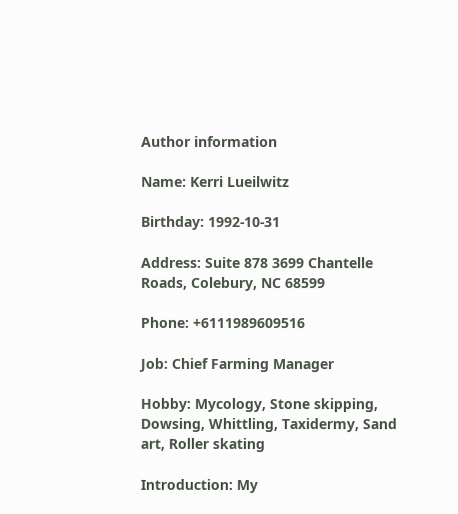Author information

Name: Kerri Lueilwitz

Birthday: 1992-10-31

Address: Suite 878 3699 Chantelle Roads, Colebury, NC 68599

Phone: +6111989609516

Job: Chief Farming Manager

Hobby: Mycology, Stone skipping, Dowsing, Whittling, Taxidermy, Sand art, Roller skating

Introduction: My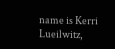name is Kerri Lueilwitz,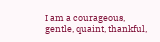I am a courageous, gentle, quaint, thankful,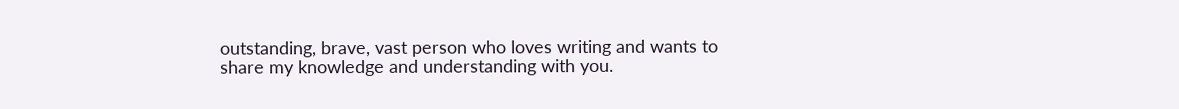outstanding, brave, vast person who loves writing and wants to share my knowledge and understanding with you.